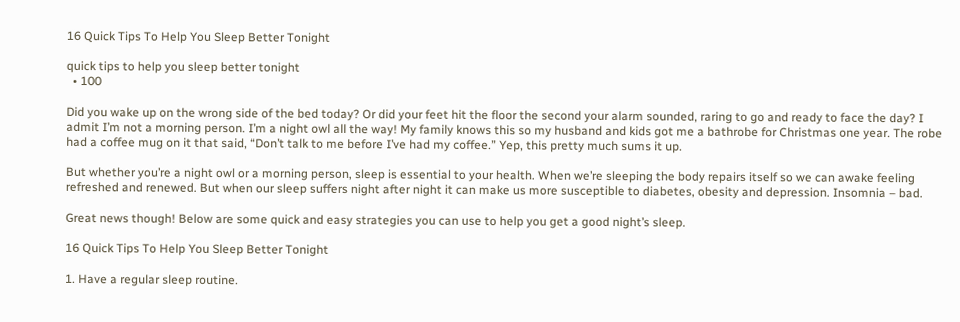16 Quick Tips To Help You Sleep Better Tonight

quick tips to help you sleep better tonight
  • 100

Did you wake up on the wrong side of the bed today? Or did your feet hit the floor the second your alarm sounded, raring to go and ready to face the day? I admit I’m not a morning person. I’m a night owl all the way! My family knows this so my husband and kids got me a bathrobe for Christmas one year. The robe had a coffee mug on it that said, “Don’t talk to me before I’ve had my coffee.” Yep, this pretty much sums it up.

But whether you’re a night owl or a morning person, sleep is essential to your health. When we’re sleeping the body repairs itself so we can awake feeling refreshed and renewed. But when our sleep suffers night after night it can make us more susceptible to diabetes, obesity and depression. Insomnia – bad.

Great news though! Below are some quick and easy strategies you can use to help you get a good night’s sleep.

16 Quick Tips To Help You Sleep Better Tonight

1. Have a regular sleep routine.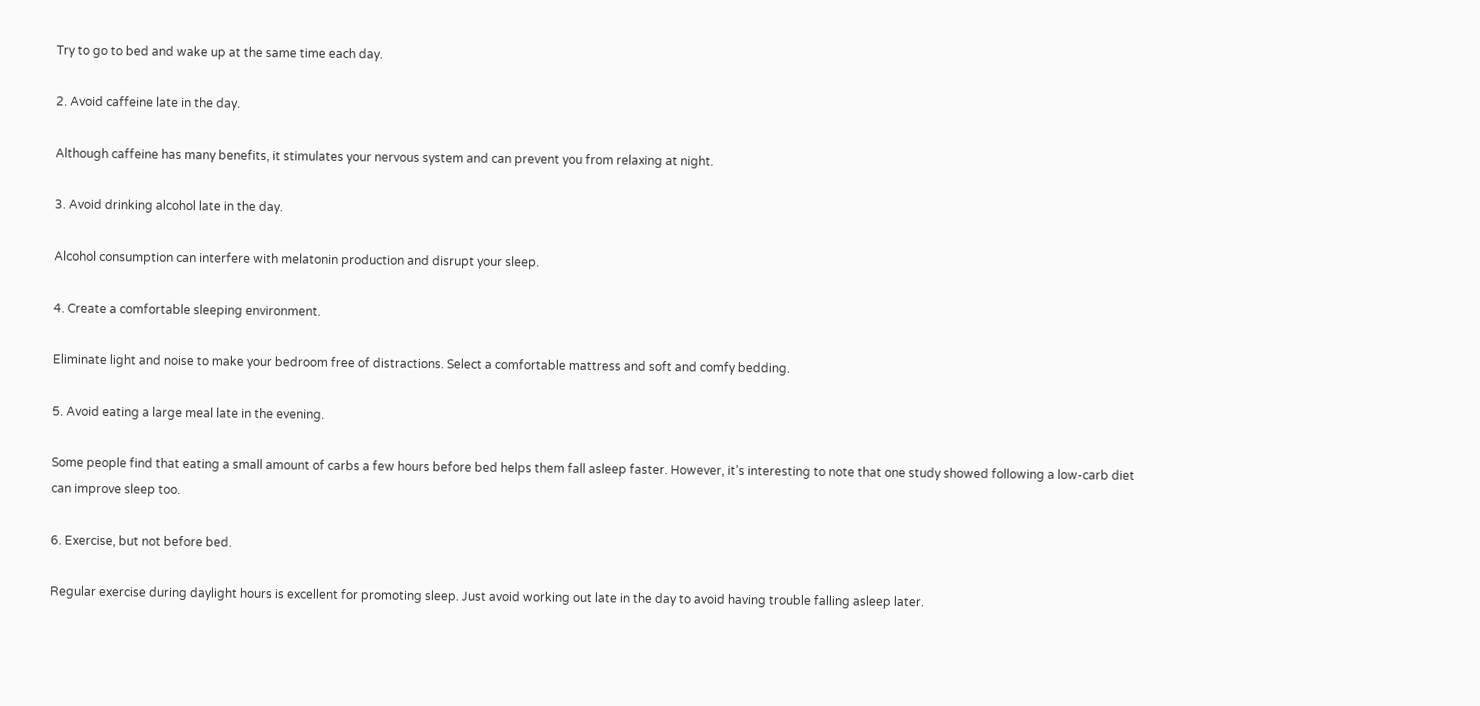Try to go to bed and wake up at the same time each day.

2. Avoid caffeine late in the day.

Although caffeine has many benefits, it stimulates your nervous system and can prevent you from relaxing at night.

3. Avoid drinking alcohol late in the day.

Alcohol consumption can interfere with melatonin production and disrupt your sleep.

4. Create a comfortable sleeping environment.

Eliminate light and noise to make your bedroom free of distractions. Select a comfortable mattress and soft and comfy bedding.

5. Avoid eating a large meal late in the evening.

Some people find that eating a small amount of carbs a few hours before bed helps them fall asleep faster. However, it’s interesting to note that one study showed following a low-carb diet can improve sleep too.

6. Exercise, but not before bed.

Regular exercise during daylight hours is excellent for promoting sleep. Just avoid working out late in the day to avoid having trouble falling asleep later.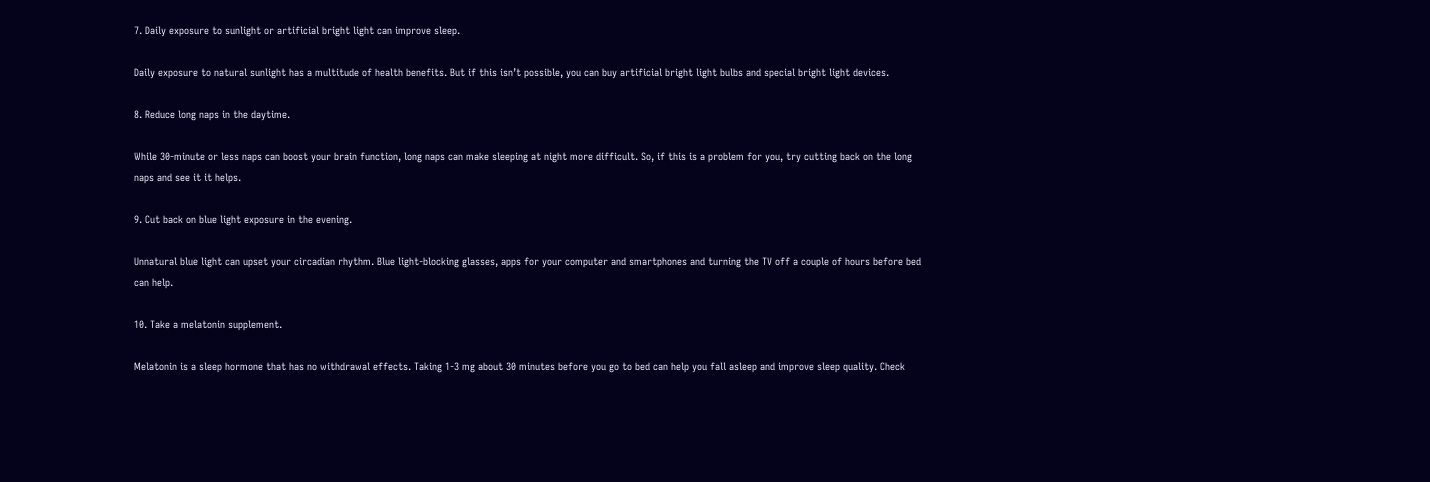7. Daily exposure to sunlight or artificial bright light can improve sleep.

Daily exposure to natural sunlight has a multitude of health benefits. But if this isn’t possible, you can buy artificial bright light bulbs and special bright light devices.

8. Reduce long naps in the daytime.

While 30-minute or less naps can boost your brain function, long naps can make sleeping at night more difficult. So, if this is a problem for you, try cutting back on the long naps and see it it helps.

9. Cut back on blue light exposure in the evening.

Unnatural blue light can upset your circadian rhythm. Blue light-blocking glasses, apps for your computer and smartphones and turning the TV off a couple of hours before bed can help.

10. Take a melatonin supplement.

Melatonin is a sleep hormone that has no withdrawal effects. Taking 1-3 mg about 30 minutes before you go to bed can help you fall asleep and improve sleep quality. Check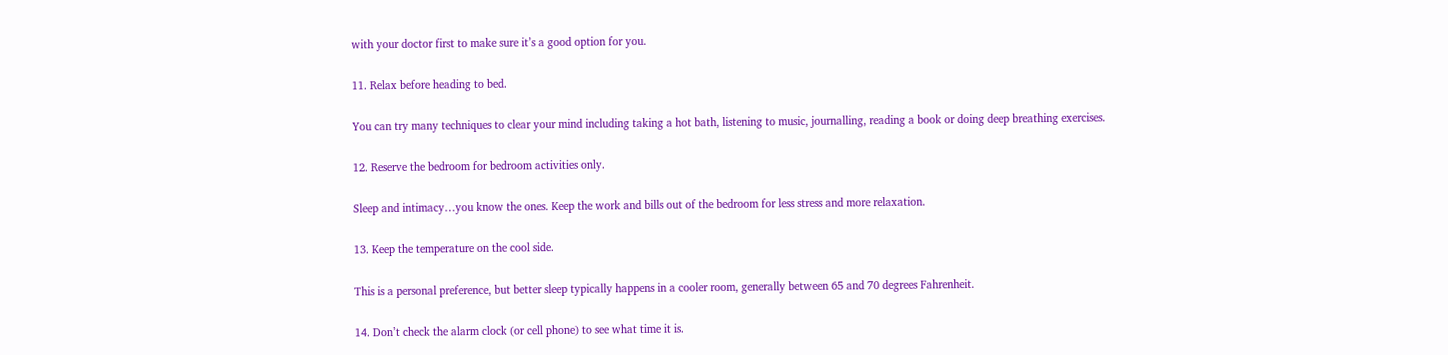with your doctor first to make sure it’s a good option for you.

11. Relax before heading to bed.

You can try many techniques to clear your mind including taking a hot bath, listening to music, journalling, reading a book or doing deep breathing exercises.

12. Reserve the bedroom for bedroom activities only.

Sleep and intimacy…you know the ones. Keep the work and bills out of the bedroom for less stress and more relaxation.

13. Keep the temperature on the cool side.

This is a personal preference, but better sleep typically happens in a cooler room, generally between 65 and 70 degrees Fahrenheit.

14. Don’t check the alarm clock (or cell phone) to see what time it is.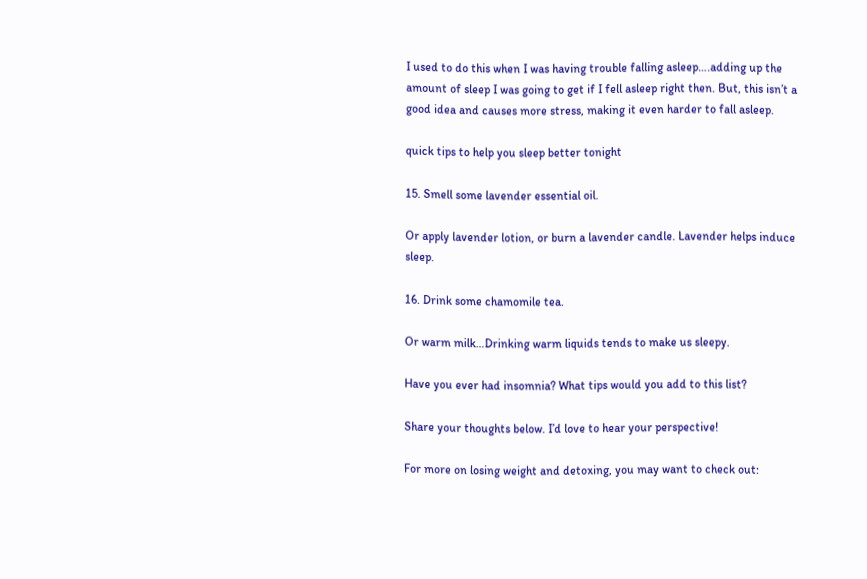I used to do this when I was having trouble falling asleep….adding up the amount of sleep I was going to get if I fell asleep right then. But, this isn’t a good idea and causes more stress, making it even harder to fall asleep.

quick tips to help you sleep better tonight

15. Smell some lavender essential oil.

Or apply lavender lotion, or burn a lavender candle. Lavender helps induce sleep.

16. Drink some chamomile tea.

Or warm milk…Drinking warm liquids tends to make us sleepy.

Have you ever had insomnia? What tips would you add to this list?

Share your thoughts below. I’d love to hear your perspective!

For more on losing weight and detoxing, you may want to check out: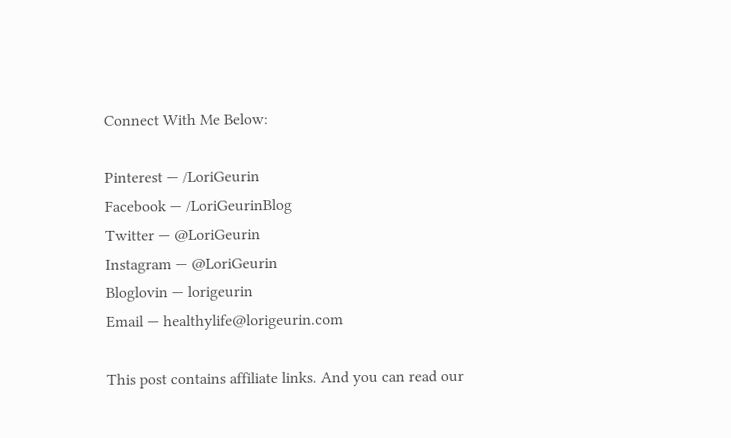Connect With Me Below:

Pinterest — /LoriGeurin
Facebook — /LoriGeurinBlog
Twitter — @LoriGeurin
Instagram — @LoriGeurin
Bloglovin — lorigeurin
Email — healthylife@lorigeurin.com

This post contains affiliate links. And you can read our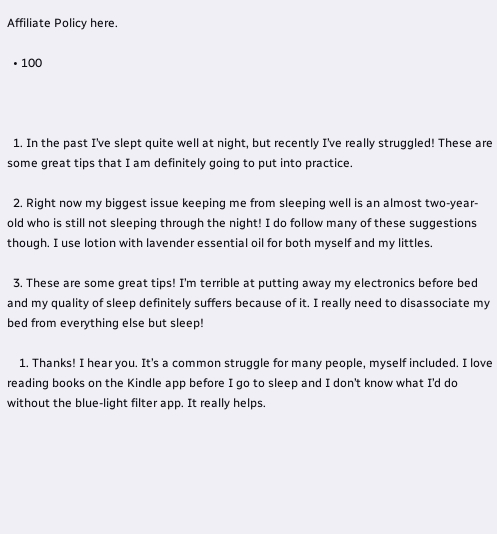Affiliate Policy here.

  • 100



  1. In the past I’ve slept quite well at night, but recently I’ve really struggled! These are some great tips that I am definitely going to put into practice.

  2. Right now my biggest issue keeping me from sleeping well is an almost two-year-old who is still not sleeping through the night! I do follow many of these suggestions though. I use lotion with lavender essential oil for both myself and my littles.

  3. These are some great tips! I’m terrible at putting away my electronics before bed and my quality of sleep definitely suffers because of it. I really need to disassociate my bed from everything else but sleep!

    1. Thanks! I hear you. It’s a common struggle for many people, myself included. I love reading books on the Kindle app before I go to sleep and I don’t know what I’d do without the blue-light filter app. It really helps.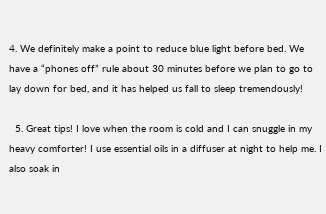4. We definitely make a point to reduce blue light before bed. We have a “phones off” rule about 30 minutes before we plan to go to lay down for bed, and it has helped us fall to sleep tremendously!

  5. Great tips! I love when the room is cold and I can snuggle in my heavy comforter! I use essential oils in a diffuser at night to help me. I also soak in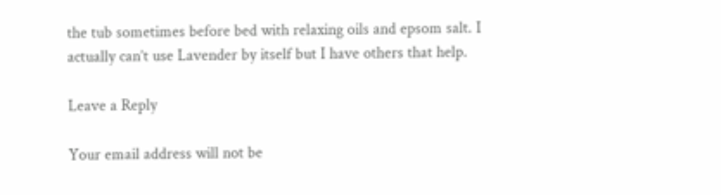the tub sometimes before bed with relaxing oils and epsom salt. I actually can’t use Lavender by itself but I have others that help.

Leave a Reply

Your email address will not be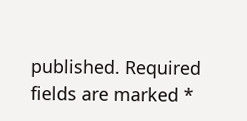published. Required fields are marked *